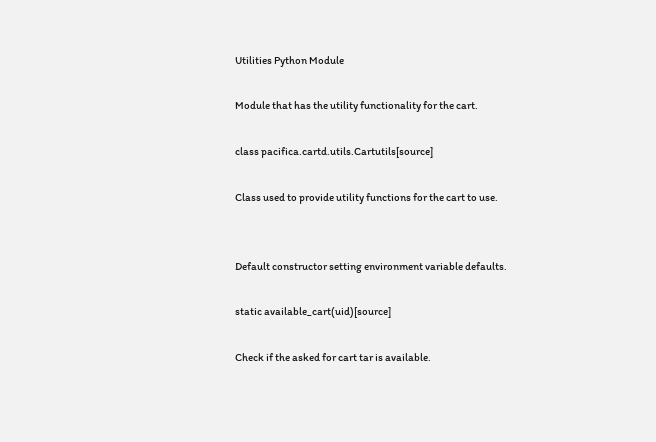Utilities Python Module

Module that has the utility functionality for the cart.

class pacifica.cartd.utils.Cartutils[source]

Class used to provide utility functions for the cart to use.


Default constructor setting environment variable defaults.

static available_cart(uid)[source]

Check if the asked for cart tar is available.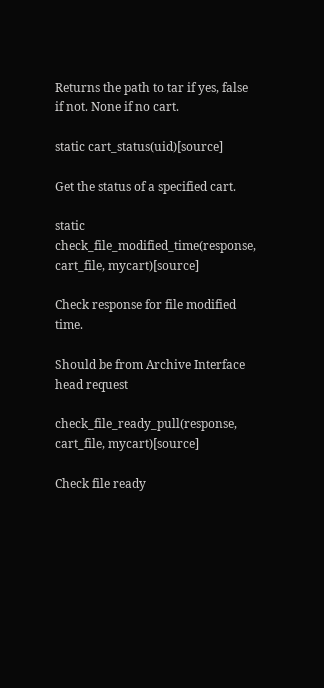Returns the path to tar if yes, false if not. None if no cart.

static cart_status(uid)[source]

Get the status of a specified cart.

static check_file_modified_time(response, cart_file, mycart)[source]

Check response for file modified time.

Should be from Archive Interface head request

check_file_ready_pull(response, cart_file, mycart)[source]

Check file ready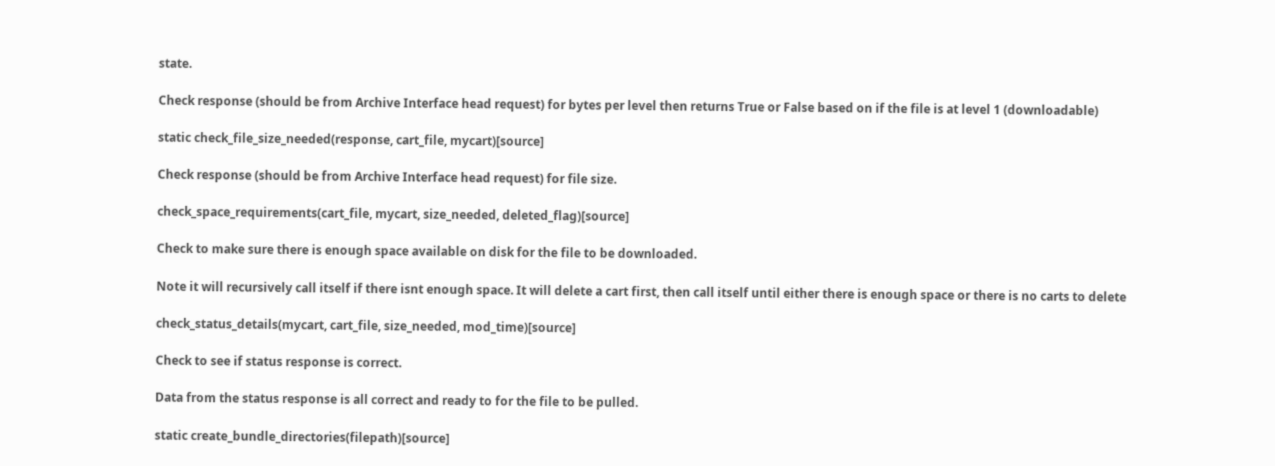state.

Check response (should be from Archive Interface head request) for bytes per level then returns True or False based on if the file is at level 1 (downloadable)

static check_file_size_needed(response, cart_file, mycart)[source]

Check response (should be from Archive Interface head request) for file size.

check_space_requirements(cart_file, mycart, size_needed, deleted_flag)[source]

Check to make sure there is enough space available on disk for the file to be downloaded.

Note it will recursively call itself if there isnt enough space. It will delete a cart first, then call itself until either there is enough space or there is no carts to delete

check_status_details(mycart, cart_file, size_needed, mod_time)[source]

Check to see if status response is correct.

Data from the status response is all correct and ready to for the file to be pulled.

static create_bundle_directories(filepath)[source]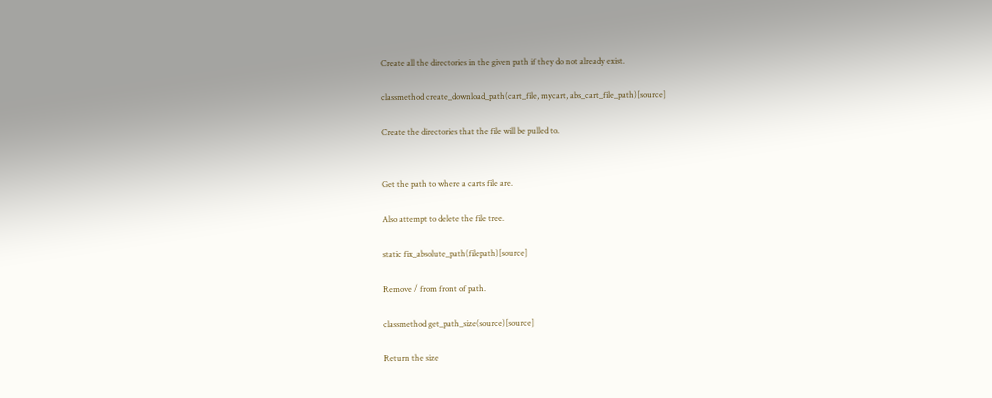Create all the directories in the given path if they do not already exist.

classmethod create_download_path(cart_file, mycart, abs_cart_file_path)[source]

Create the directories that the file will be pulled to.


Get the path to where a carts file are.

Also attempt to delete the file tree.

static fix_absolute_path(filepath)[source]

Remove / from front of path.

classmethod get_path_size(source)[source]

Return the size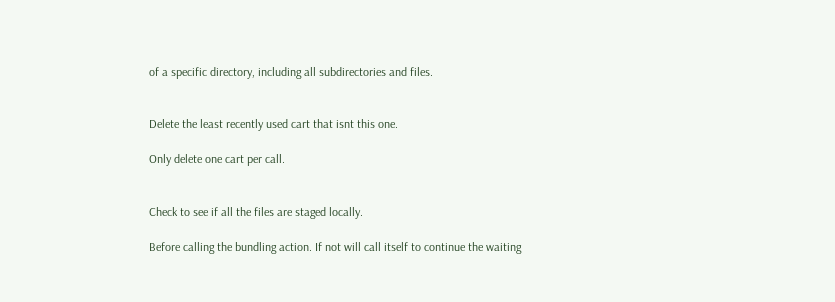of a specific directory, including all subdirectories and files.


Delete the least recently used cart that isnt this one.

Only delete one cart per call.


Check to see if all the files are staged locally.

Before calling the bundling action. If not will call itself to continue the waiting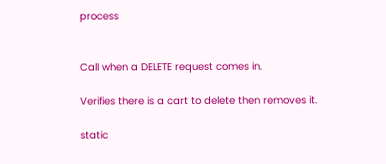process


Call when a DELETE request comes in.

Verifies there is a cart to delete then removes it.

static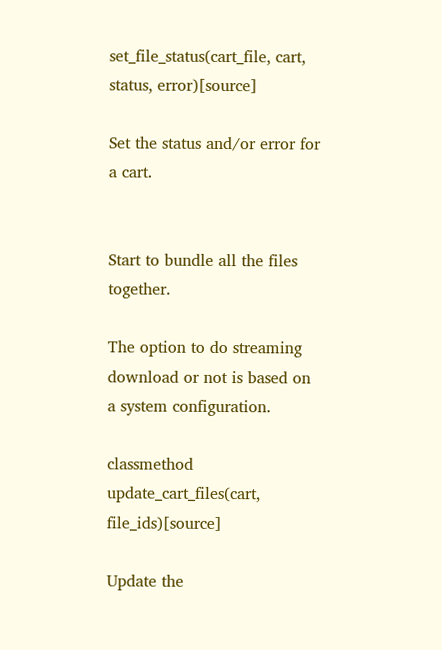set_file_status(cart_file, cart, status, error)[source]

Set the status and/or error for a cart.


Start to bundle all the files together.

The option to do streaming download or not is based on a system configuration.

classmethod update_cart_files(cart, file_ids)[source]

Update the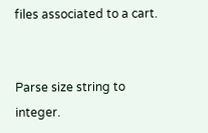files associated to a cart.


Parse size string to integer.